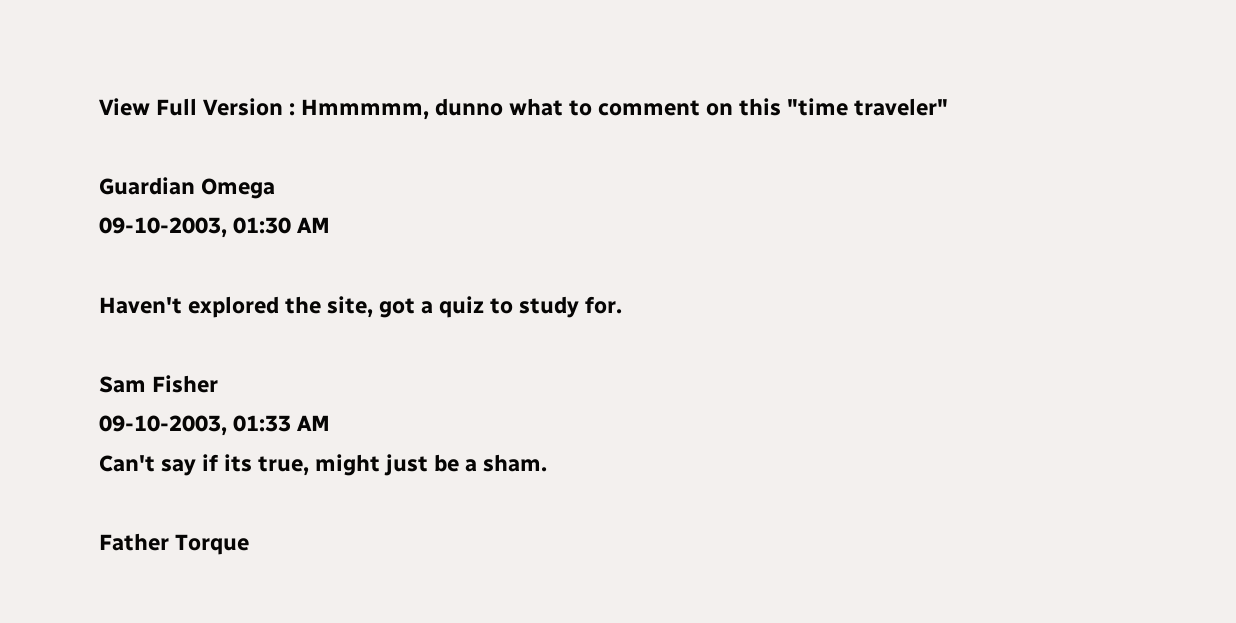View Full Version : Hmmmmm, dunno what to comment on this "time traveler"

Guardian Omega
09-10-2003, 01:30 AM

Haven't explored the site, got a quiz to study for.

Sam Fisher
09-10-2003, 01:33 AM
Can't say if its true, might just be a sham.

Father Torque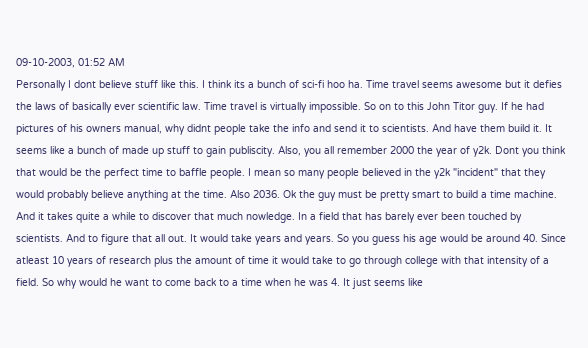09-10-2003, 01:52 AM
Personally I dont believe stuff like this. I think its a bunch of sci-fi hoo ha. Time travel seems awesome but it defies the laws of basically ever scientific law. Time travel is virtually impossible. So on to this John Titor guy. If he had pictures of his owners manual, why didnt people take the info and send it to scientists. And have them build it. It seems like a bunch of made up stuff to gain publiscity. Also, you all remember 2000 the year of y2k. Dont you think that would be the perfect time to baffle people. I mean so many people believed in the y2k "incident" that they would probably believe anything at the time. Also 2036. Ok the guy must be pretty smart to build a time machine. And it takes quite a while to discover that much nowledge. In a field that has barely ever been touched by scientists. And to figure that all out. It would take years and years. So you guess his age would be around 40. Since atleast 10 years of research plus the amount of time it would take to go through college with that intensity of a field. So why would he want to come back to a time when he was 4. It just seems like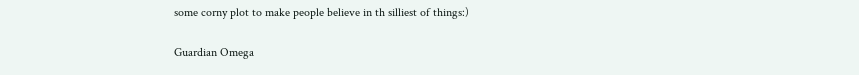some corny plot to make people believe in th silliest of things:)

Guardian Omega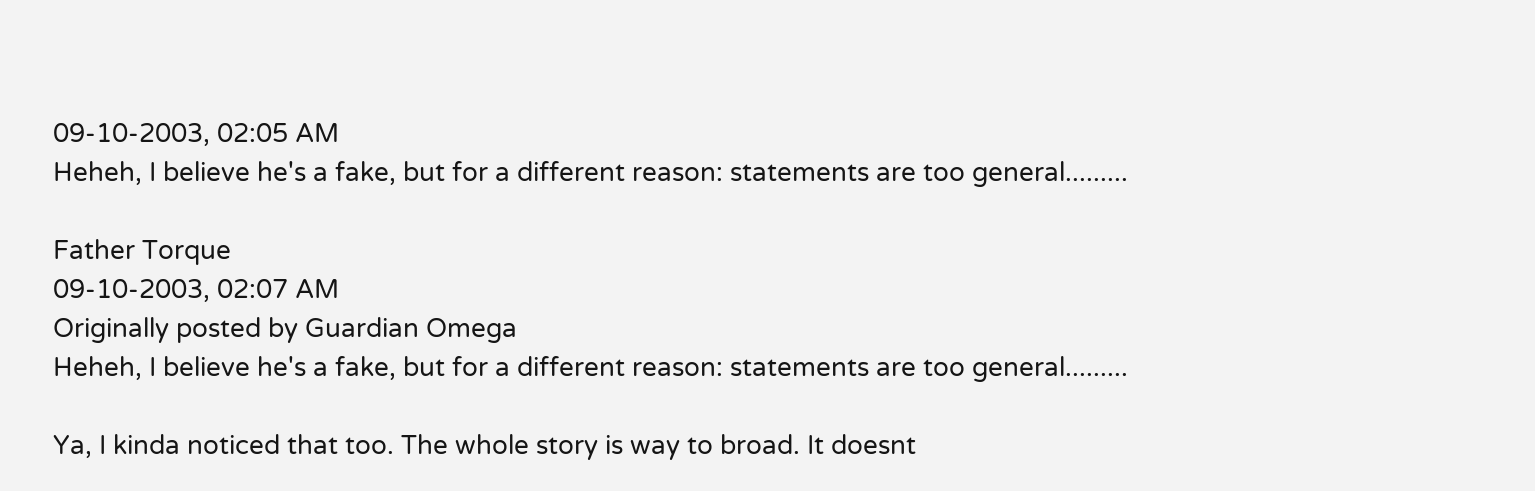09-10-2003, 02:05 AM
Heheh, I believe he's a fake, but for a different reason: statements are too general.........

Father Torque
09-10-2003, 02:07 AM
Originally posted by Guardian Omega
Heheh, I believe he's a fake, but for a different reason: statements are too general.........

Ya, I kinda noticed that too. The whole story is way to broad. It doesnt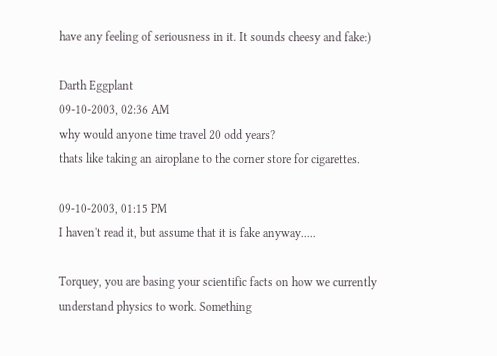have any feeling of seriousness in it. It sounds cheesy and fake:)

Darth Eggplant
09-10-2003, 02:36 AM
why would anyone time travel 20 odd years?
thats like taking an airoplane to the corner store for cigarettes.

09-10-2003, 01:15 PM
I haven't read it, but assume that it is fake anyway.....

Torquey, you are basing your scientific facts on how we currently understand physics to work. Something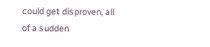could get disproven, all of a sudden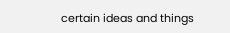certain ideas and things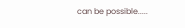can be possible.....